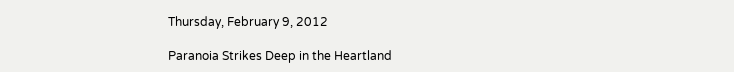Thursday, February 9, 2012

Paranoia Strikes Deep in the Heartland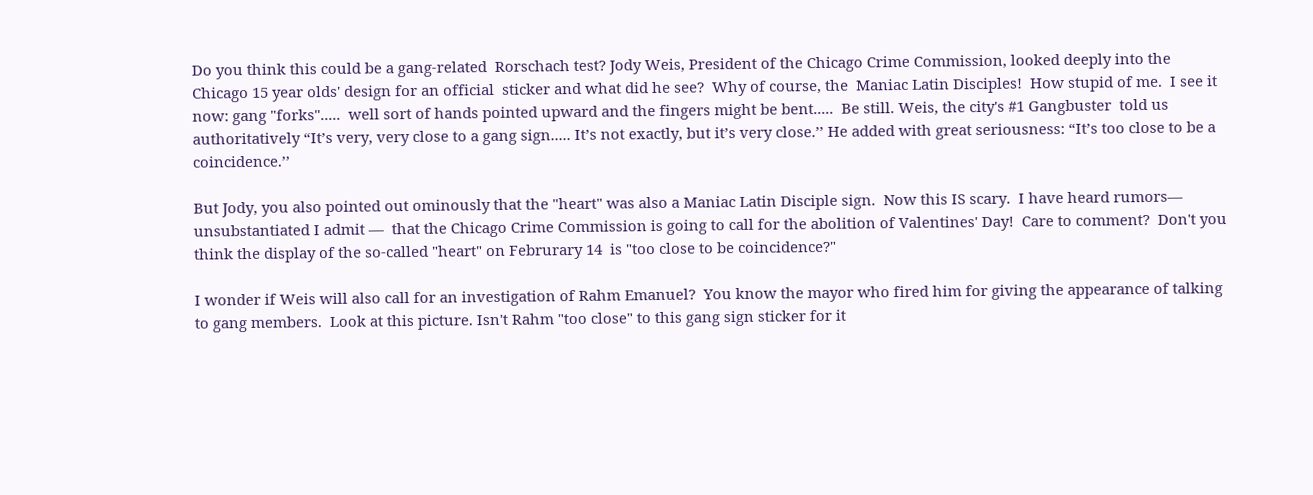Do you think this could be a gang-related  Rorschach test? Jody Weis, President of the Chicago Crime Commission, looked deeply into the Chicago 15 year olds' design for an official  sticker and what did he see?  Why of course, the  Maniac Latin Disciples!  How stupid of me.  I see it now: gang "forks".....  well sort of hands pointed upward and the fingers might be bent.....  Be still. Weis, the city's #1 Gangbuster  told us authoritatively “It’s very, very close to a gang sign..... It’s not exactly, but it’s very close.’’ He added with great seriousness: “It’s too close to be a coincidence.’’

But Jody, you also pointed out ominously that the "heart" was also a Maniac Latin Disciple sign.  Now this IS scary.  I have heard rumors— unsubstantiated I admit —  that the Chicago Crime Commission is going to call for the abolition of Valentines' Day!  Care to comment?  Don't you think the display of the so-called "heart" on Februrary 14  is "too close to be coincidence?"

I wonder if Weis will also call for an investigation of Rahm Emanuel?  You know the mayor who fired him for giving the appearance of talking to gang members.  Look at this picture. Isn't Rahm "too close" to this gang sign sticker for it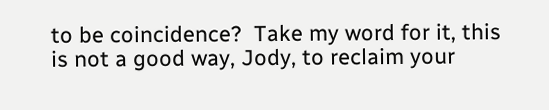to be coincidence?  Take my word for it, this is not a good way, Jody, to reclaim your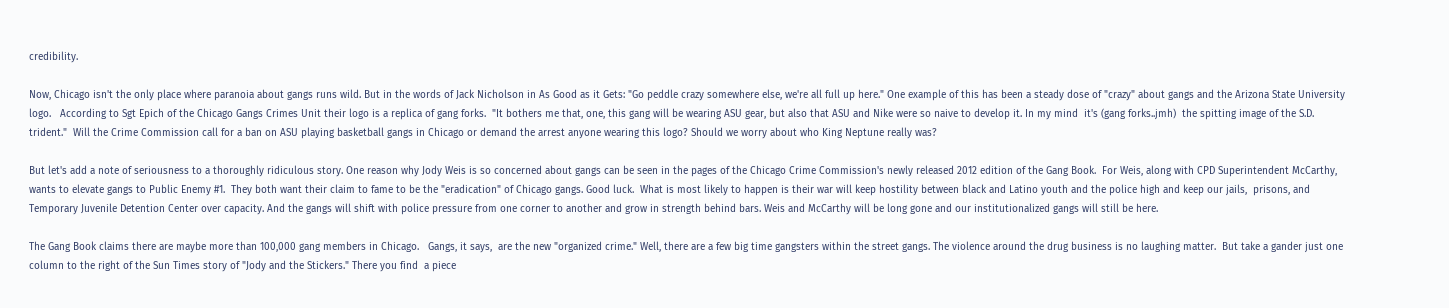credibility.

Now, Chicago isn't the only place where paranoia about gangs runs wild. But in the words of Jack Nicholson in As Good as it Gets: "Go peddle crazy somewhere else, we're all full up here." One example of this has been a steady dose of "crazy" about gangs and the Arizona State University logo.   According to Sgt Epich of the Chicago Gangs Crimes Unit their logo is a replica of gang forks.  "It bothers me that, one, this gang will be wearing ASU gear, but also that ASU and Nike were so naive to develop it. In my mind  it's (gang forks..jmh)  the spitting image of the S.D. trident."  Will the Crime Commission call for a ban on ASU playing basketball gangs in Chicago or demand the arrest anyone wearing this logo? Should we worry about who King Neptune really was?

But let's add a note of seriousness to a thoroughly ridiculous story. One reason why Jody Weis is so concerned about gangs can be seen in the pages of the Chicago Crime Commission's newly released 2012 edition of the Gang Book.  For Weis, along with CPD Superintendent McCarthy, wants to elevate gangs to Public Enemy #1.  They both want their claim to fame to be the "eradication" of Chicago gangs. Good luck.  What is most likely to happen is their war will keep hostility between black and Latino youth and the police high and keep our jails,  prisons, and Temporary Juvenile Detention Center over capacity. And the gangs will shift with police pressure from one corner to another and grow in strength behind bars. Weis and McCarthy will be long gone and our institutionalized gangs will still be here.

The Gang Book claims there are maybe more than 100,000 gang members in Chicago.   Gangs, it says,  are the new "organized crime." Well, there are a few big time gangsters within the street gangs. The violence around the drug business is no laughing matter.  But take a gander just one column to the right of the Sun Times story of "Jody and the Stickers." There you find  a piece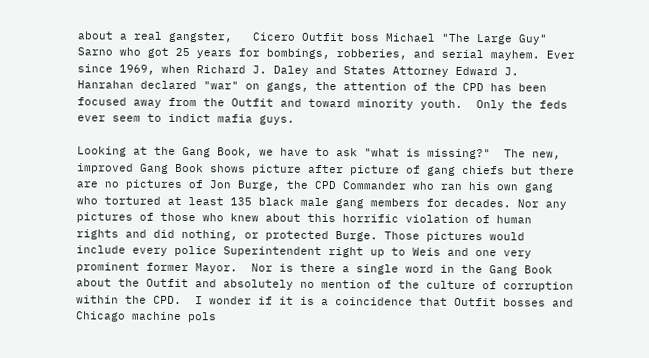about a real gangster,   Cicero Outfit boss Michael "The Large Guy" Sarno who got 25 years for bombings, robberies, and serial mayhem. Ever since 1969, when Richard J. Daley and States Attorney Edward J. Hanrahan declared "war" on gangs, the attention of the CPD has been focused away from the Outfit and toward minority youth.  Only the feds ever seem to indict mafia guys.

Looking at the Gang Book, we have to ask "what is missing?"  The new, improved Gang Book shows picture after picture of gang chiefs but there are no pictures of Jon Burge, the CPD Commander who ran his own gang who tortured at least 135 black male gang members for decades. Nor any pictures of those who knew about this horrific violation of human rights and did nothing, or protected Burge. Those pictures would include every police Superintendent right up to Weis and one very prominent former Mayor.  Nor is there a single word in the Gang Book about the Outfit and absolutely no mention of the culture of corruption within the CPD.  I wonder if it is a coincidence that Outfit bosses and Chicago machine pols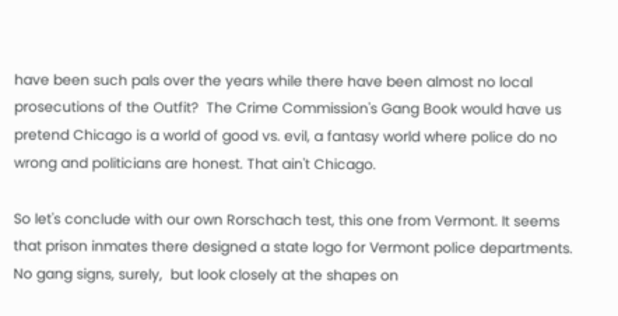have been such pals over the years while there have been almost no local prosecutions of the Outfit?  The Crime Commission's Gang Book would have us pretend Chicago is a world of good vs. evil, a fantasy world where police do no wrong and politicians are honest. That ain't Chicago.

So let's conclude with our own Rorschach test, this one from Vermont. It seems that prison inmates there designed a state logo for Vermont police departments. No gang signs, surely,  but look closely at the shapes on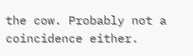the cow. Probably not a coincidence either.